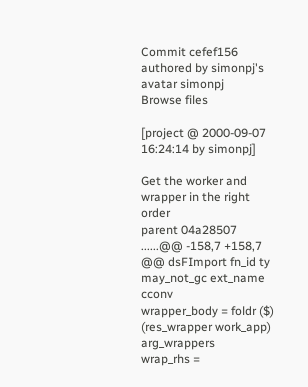Commit cefef156 authored by simonpj's avatar simonpj
Browse files

[project @ 2000-09-07 16:24:14 by simonpj]

Get the worker and wrapper in the right order
parent 04a28507
......@@ -158,7 +158,7 @@ dsFImport fn_id ty may_not_gc ext_name cconv
wrapper_body = foldr ($) (res_wrapper work_app) arg_wrappers
wrap_rhs =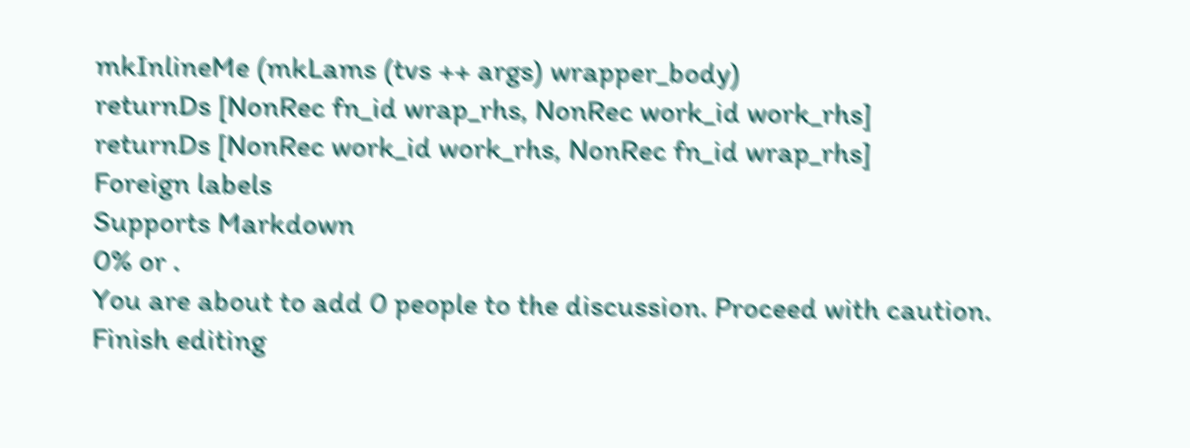mkInlineMe (mkLams (tvs ++ args) wrapper_body)
returnDs [NonRec fn_id wrap_rhs, NonRec work_id work_rhs]
returnDs [NonRec work_id work_rhs, NonRec fn_id wrap_rhs]
Foreign labels
Supports Markdown
0% or .
You are about to add 0 people to the discussion. Proceed with caution.
Finish editing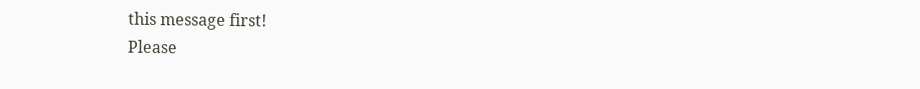this message first!
Please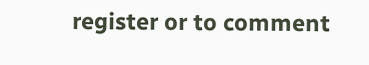register or to comment